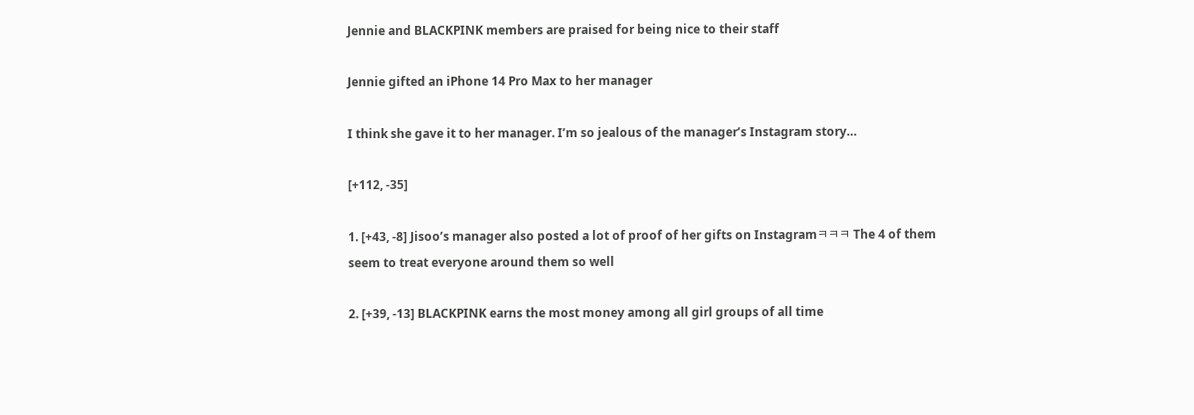Jennie and BLACKPINK members are praised for being nice to their staff

Jennie gifted an iPhone 14 Pro Max to her manager

I think she gave it to her manager. I’m so jealous of the manager’s Instagram story…

[+112, -35]

1. [+43, -8] Jisoo’s manager also posted a lot of proof of her gifts on Instagramㅋㅋㅋ The 4 of them seem to treat everyone around them so well

2. [+39, -13] BLACKPINK earns the most money among all girl groups of all time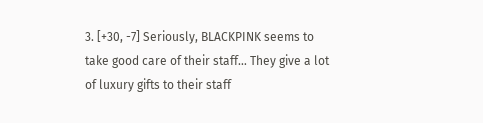3. [+30, -7] Seriously, BLACKPINK seems to take good care of their staff… They give a lot of luxury gifts to their staff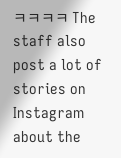ㅋㅋㅋㅋ The staff also post a lot of stories on Instagram about the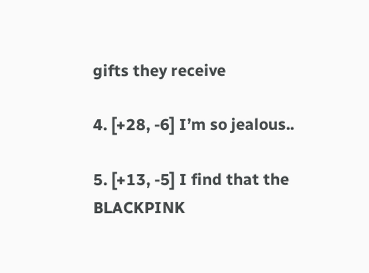gifts they receive

4. [+28, -6] I’m so jealous..

5. [+13, -5] I find that the BLACKPINK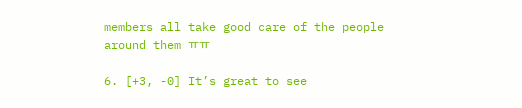members all take good care of the people around them ㅠㅠ

6. [+3, -0] It’s great to see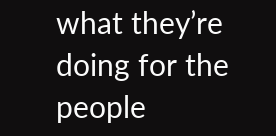what they’re doing for the people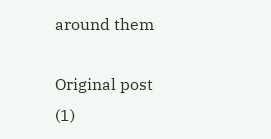around them

Original post (1)